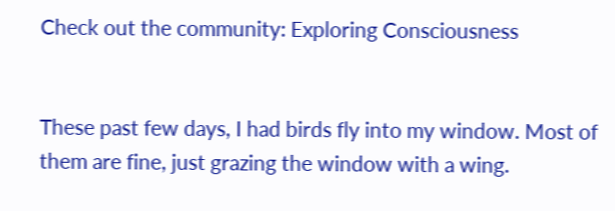Check out the community: Exploring Consciousness


These past few days, I had birds fly into my window. Most of them are fine, just grazing the window with a wing.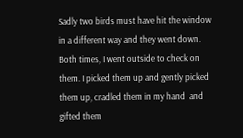Sadly two birds must have hit the window in a different way and they went down. Both times, I went outside to check on them. I picked them up and gently picked them up, cradled them in my hand  and gifted them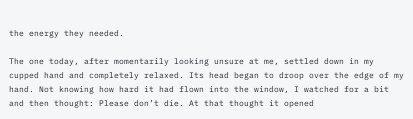the energy they needed.

The one today, after momentarily looking unsure at me, settled down in my cupped hand and completely relaxed. Its head began to droop over the edge of my hand. Not knowing how hard it had flown into the window, I watched for a bit and then thought: Please don’t die. At that thought it opened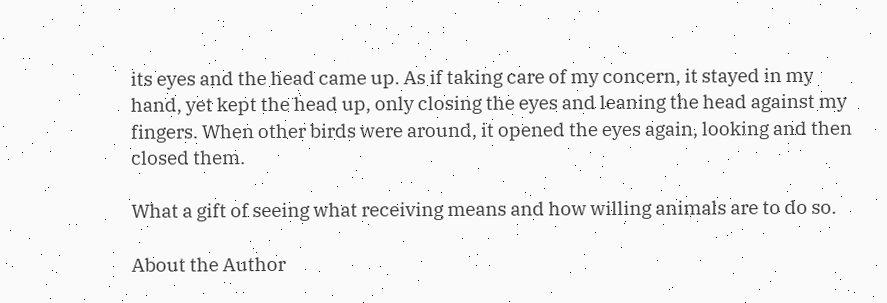its eyes and the head came up. As if taking care of my concern, it stayed in my hand, yet kept the head up, only closing the eyes and leaning the head against my fingers. When other birds were around, it opened the eyes again, looking and then closed them.

What a gift of seeing what receiving means and how willing animals are to do so.

About the Author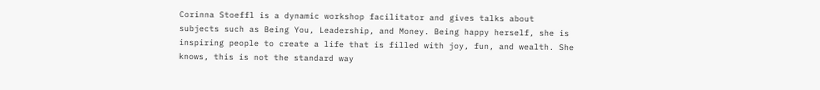Corinna Stoeffl is a dynamic workshop facilitator and gives talks about subjects such as Being You, Leadership, and Money. Being happy herself, she is inspiring people to create a life that is filled with joy, fun, and wealth. She knows, this is not the standard way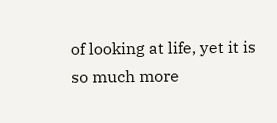of looking at life, yet it is so much more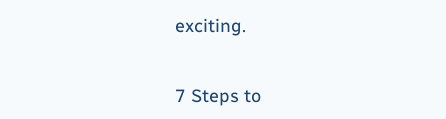exciting.


7 Steps to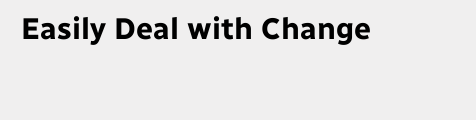Easily Deal with Change